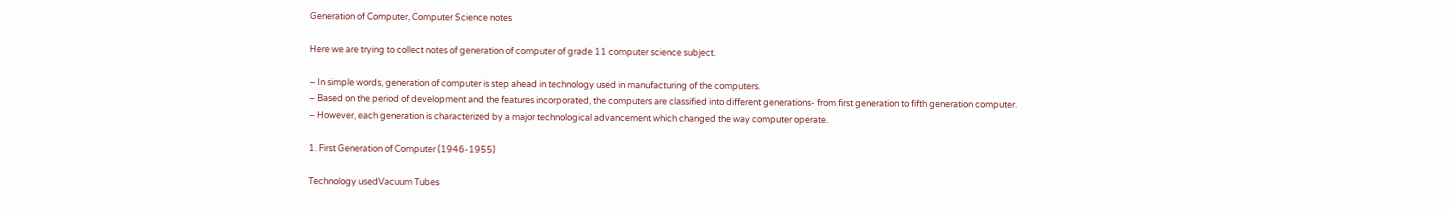Generation of Computer, Computer Science notes

Here we are trying to collect notes of generation of computer of grade 11 computer science subject.

– In simple words, generation of computer is step ahead in technology used in manufacturing of the computers.
– Based on the period of development and the features incorporated, the computers are classified into different generations- from first generation to fifth generation computer.
– However, each generation is characterized by a major technological advancement which changed the way computer operate.

1. First Generation of Computer (1946-1955)

Technology usedVacuum Tubes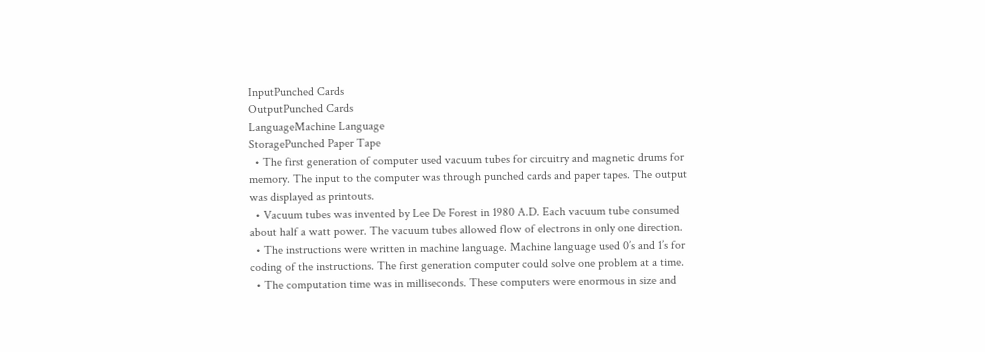InputPunched Cards
OutputPunched Cards
LanguageMachine Language
StoragePunched Paper Tape
  • The first generation of computer used vacuum tubes for circuitry and magnetic drums for memory. The input to the computer was through punched cards and paper tapes. The output was displayed as printouts.
  • Vacuum tubes was invented by Lee De Forest in 1980 A.D. Each vacuum tube consumed about half a watt power. The vacuum tubes allowed flow of electrons in only one direction.
  • The instructions were written in machine language. Machine language used 0’s and 1’s for coding of the instructions. The first generation computer could solve one problem at a time.
  • The computation time was in milliseconds. These computers were enormous in size and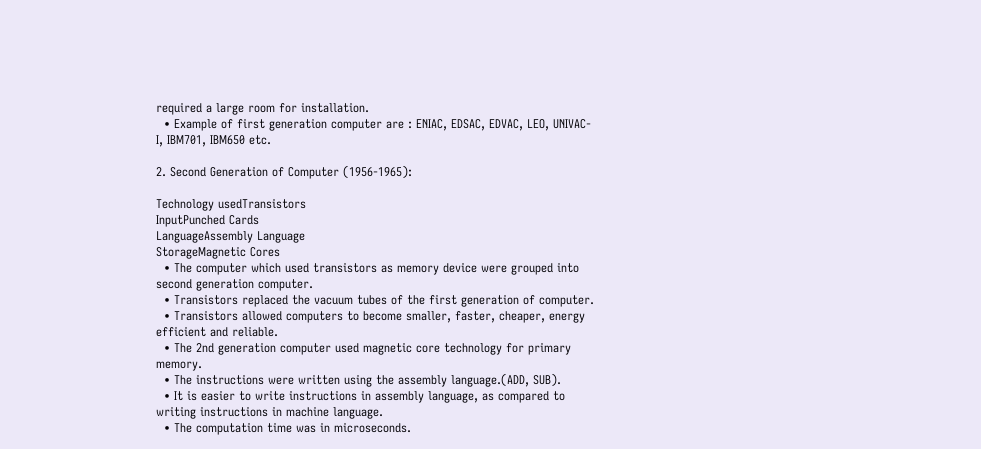required a large room for installation.
  • Example of first generation computer are : ENIAC, EDSAC, EDVAC, LEO, UNIVAC-I, IBM701, IBM650 etc.

2. Second Generation of Computer (1956-1965):

Technology usedTransistors
InputPunched Cards
LanguageAssembly Language
StorageMagnetic Cores
  • The computer which used transistors as memory device were grouped into second generation computer.
  • Transistors replaced the vacuum tubes of the first generation of computer.
  • Transistors allowed computers to become smaller, faster, cheaper, energy efficient and reliable.
  • The 2nd generation computer used magnetic core technology for primary memory.
  • The instructions were written using the assembly language.(ADD, SUB).
  • It is easier to write instructions in assembly language, as compared to writing instructions in machine language.
  • The computation time was in microseconds.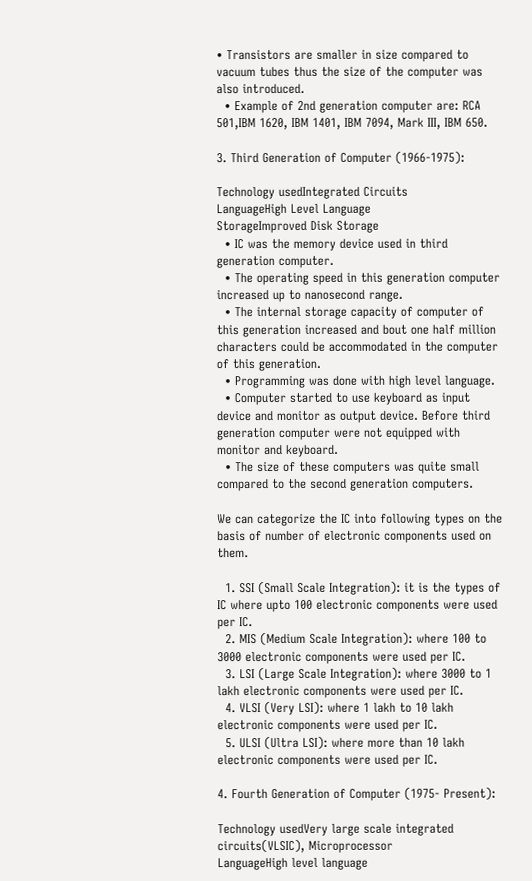• Transistors are smaller in size compared to vacuum tubes thus the size of the computer was also introduced.
  • Example of 2nd generation computer are: RCA 501,IBM 1620, IBM 1401, IBM 7094, Mark III, IBM 650.

3. Third Generation of Computer (1966-1975):

Technology usedIntegrated Circuits
LanguageHigh Level Language
StorageImproved Disk Storage
  • IC was the memory device used in third generation computer.
  • The operating speed in this generation computer increased up to nanosecond range.
  • The internal storage capacity of computer of this generation increased and bout one half million characters could be accommodated in the computer of this generation.
  • Programming was done with high level language.
  • Computer started to use keyboard as input device and monitor as output device. Before third generation computer were not equipped with monitor and keyboard.
  • The size of these computers was quite small compared to the second generation computers.

We can categorize the IC into following types on the basis of number of electronic components used on them.

  1. SSI (Small Scale Integration): it is the types of IC where upto 100 electronic components were used per IC.
  2. MIS (Medium Scale Integration): where 100 to 3000 electronic components were used per IC.
  3. LSI (Large Scale Integration): where 3000 to 1 lakh electronic components were used per IC.
  4. VLSI (Very LSI): where 1 lakh to 10 lakh electronic components were used per IC.
  5. ULSI (Ultra LSI): where more than 10 lakh electronic components were used per IC.

4. Fourth Generation of Computer (1975- Present):

Technology usedVery large scale integrated circuits(VLSIC), Microprocessor
LanguageHigh level language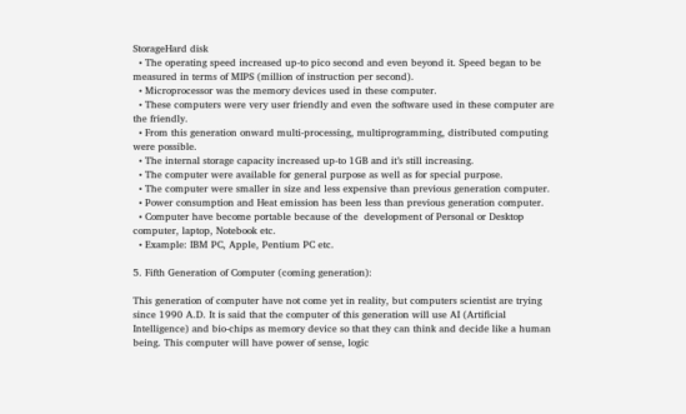StorageHard disk
  • The operating speed increased up-to pico second and even beyond it. Speed began to be measured in terms of MIPS (million of instruction per second).
  • Microprocessor was the memory devices used in these computer.
  • These computers were very user friendly and even the software used in these computer are the friendly.
  • From this generation onward multi-processing, multiprogramming, distributed computing were possible.
  • The internal storage capacity increased up-to 1GB and it’s still increasing.
  • The computer were available for general purpose as well as for special purpose.
  • The computer were smaller in size and less expensive than previous generation computer.
  • Power consumption and Heat emission has been less than previous generation computer.
  • Computer have become portable because of the  development of Personal or Desktop computer, laptop, Notebook etc.
  • Example: IBM PC, Apple, Pentium PC etc.

5. Fifth Generation of Computer (coming generation):

This generation of computer have not come yet in reality, but computers scientist are trying since 1990 A.D. It is said that the computer of this generation will use AI (Artificial Intelligence) and bio-chips as memory device so that they can think and decide like a human being. This computer will have power of sense, logic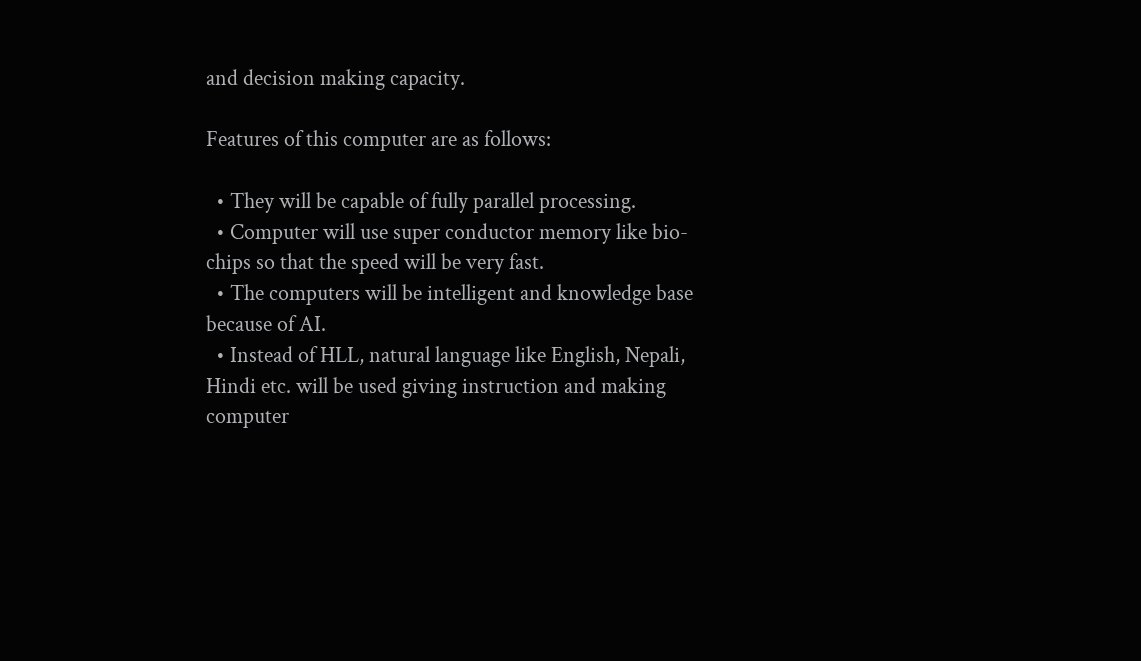and decision making capacity.

Features of this computer are as follows:

  • They will be capable of fully parallel processing.
  • Computer will use super conductor memory like bio-chips so that the speed will be very fast.
  • The computers will be intelligent and knowledge base because of AI.
  • Instead of HLL, natural language like English, Nepali, Hindi etc. will be used giving instruction and making computer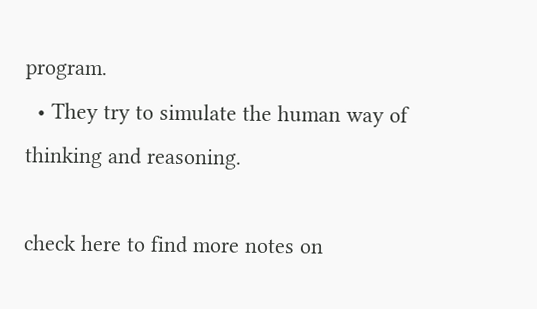program.
  • They try to simulate the human way of thinking and reasoning.

check here to find more notes on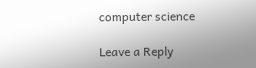computer science

Leave a Reply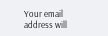Your email address will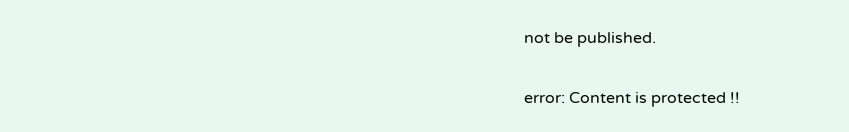not be published.

error: Content is protected !!